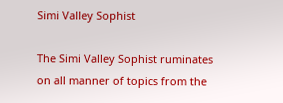Simi Valley Sophist

The Simi Valley Sophist ruminates on all manner of topics from the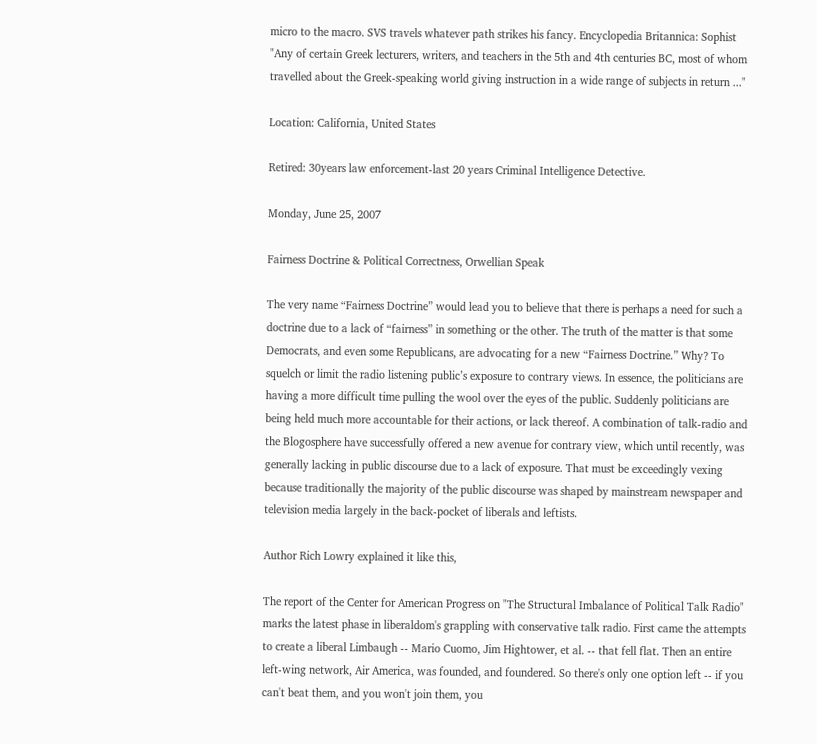micro to the macro. SVS travels whatever path strikes his fancy. Encyclopedia Britannica: Sophist "Any of certain Greek lecturers, writers, and teachers in the 5th and 4th centuries BC, most of whom travelled about the Greek-speaking world giving instruction in a wide range of subjects in return ..."

Location: California, United States

Retired: 30years law enforcement-last 20 years Criminal Intelligence Detective.

Monday, June 25, 2007

Fairness Doctrine & Political Correctness, Orwellian Speak

The very name “Fairness Doctrine” would lead you to believe that there is perhaps a need for such a doctrine due to a lack of “fairness” in something or the other. The truth of the matter is that some Democrats, and even some Republicans, are advocating for a new “Fairness Doctrine.” Why? To squelch or limit the radio listening public’s exposure to contrary views. In essence, the politicians are having a more difficult time pulling the wool over the eyes of the public. Suddenly politicians are being held much more accountable for their actions, or lack thereof. A combination of talk-radio and the Blogosphere have successfully offered a new avenue for contrary view, which until recently, was generally lacking in public discourse due to a lack of exposure. That must be exceedingly vexing because traditionally the majority of the public discourse was shaped by mainstream newspaper and television media largely in the back-pocket of liberals and leftists.

Author Rich Lowry explained it like this,

The report of the Center for American Progress on "The Structural Imbalance of Political Talk Radio" marks the latest phase in liberaldom's grappling with conservative talk radio. First came the attempts to create a liberal Limbaugh -- Mario Cuomo, Jim Hightower, et al. -- that fell flat. Then an entire left-wing network, Air America, was founded, and foundered. So there's only one option left -- if you can't beat them, and you won't join them, you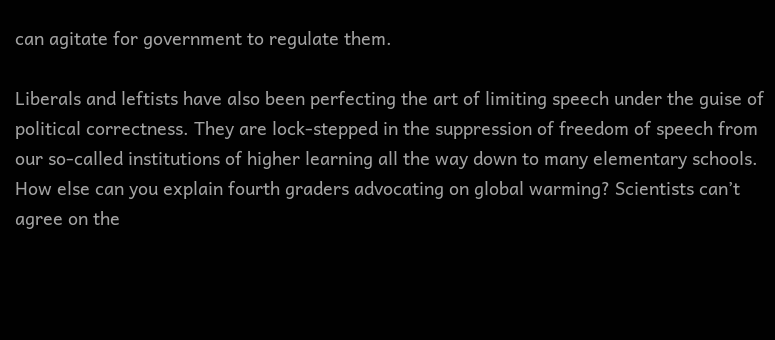can agitate for government to regulate them.

Liberals and leftists have also been perfecting the art of limiting speech under the guise of political correctness. They are lock-stepped in the suppression of freedom of speech from our so-called institutions of higher learning all the way down to many elementary schools. How else can you explain fourth graders advocating on global warming? Scientists can’t agree on the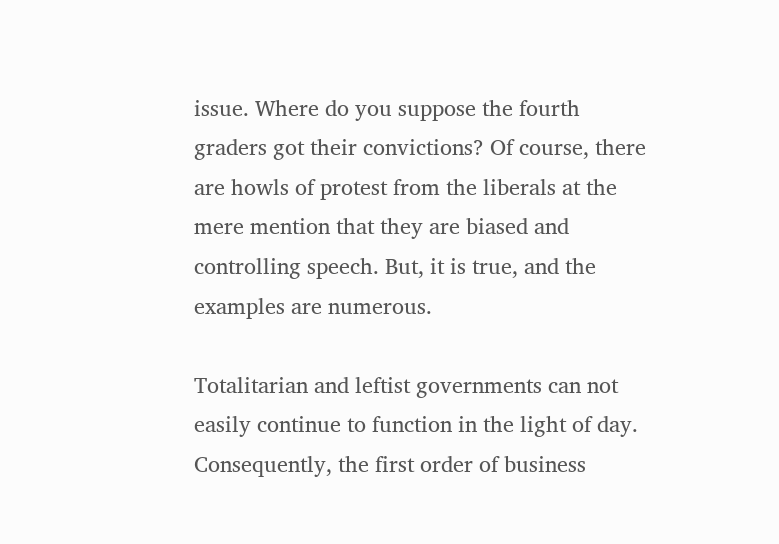issue. Where do you suppose the fourth graders got their convictions? Of course, there are howls of protest from the liberals at the mere mention that they are biased and controlling speech. But, it is true, and the examples are numerous.

Totalitarian and leftist governments can not easily continue to function in the light of day. Consequently, the first order of business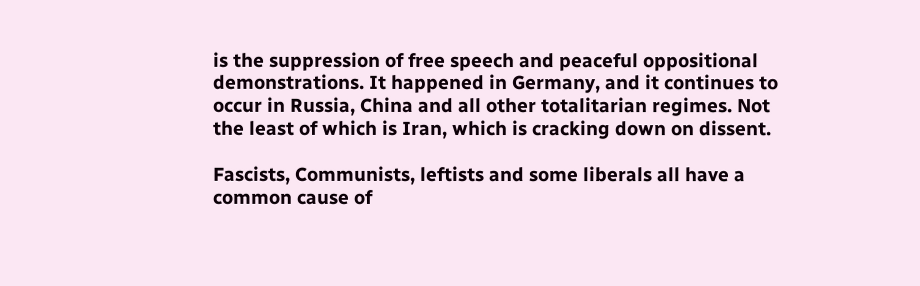is the suppression of free speech and peaceful oppositional demonstrations. It happened in Germany, and it continues to occur in Russia, China and all other totalitarian regimes. Not the least of which is Iran, which is cracking down on dissent.

Fascists, Communists, leftists and some liberals all have a common cause of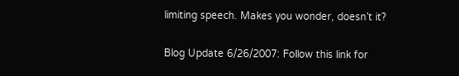limiting speech. Makes you wonder, doesn’t it?

Blog Update 6/26/2007: Follow this link for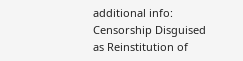additional info: Censorship Disguised as Reinstitution of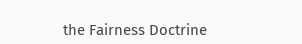the Fairness Doctrine